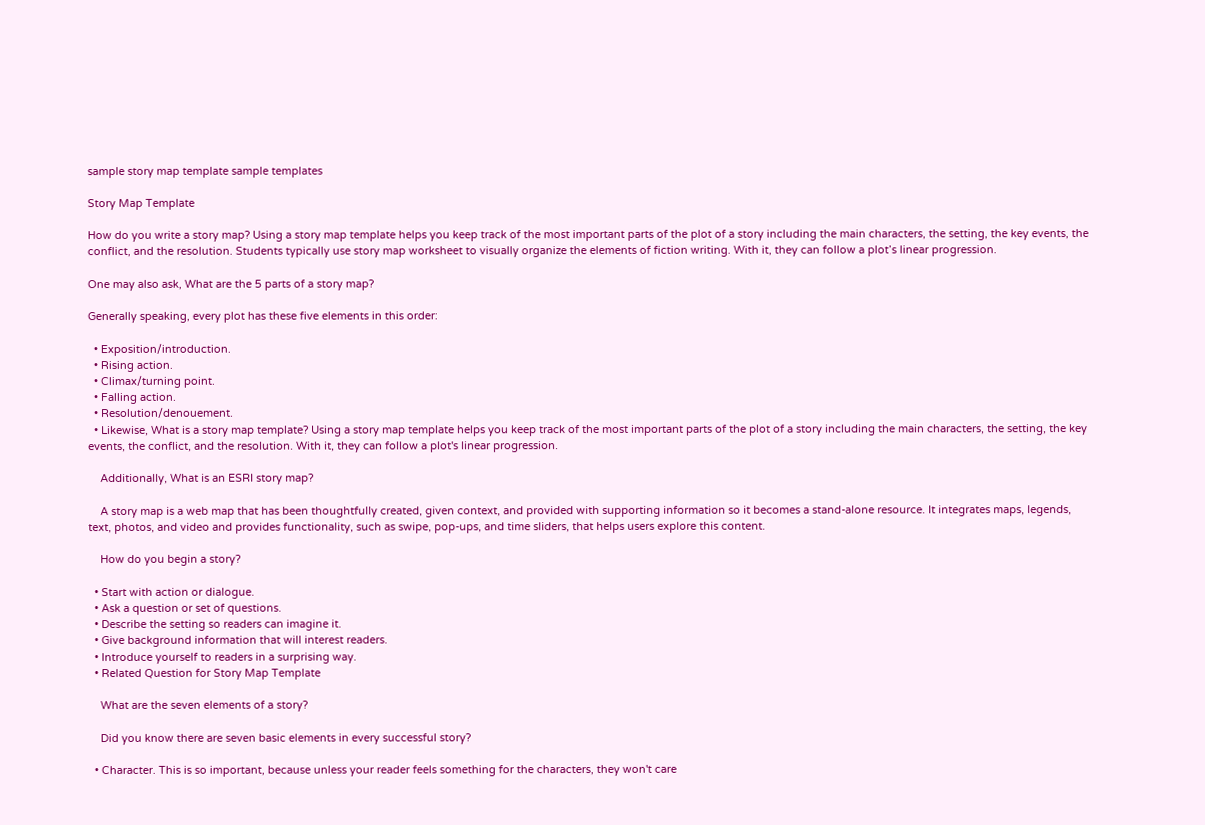sample story map template sample templates

Story Map Template

How do you write a story map? Using a story map template helps you keep track of the most important parts of the plot of a story including the main characters, the setting, the key events, the conflict, and the resolution. Students typically use story map worksheet to visually organize the elements of fiction writing. With it, they can follow a plot’s linear progression.

One may also ask, What are the 5 parts of a story map?

Generally speaking, every plot has these five elements in this order:

  • Exposition/introduction.
  • Rising action.
  • Climax/turning point.
  • Falling action.
  • Resolution/denouement.
  • Likewise, What is a story map template? Using a story map template helps you keep track of the most important parts of the plot of a story including the main characters, the setting, the key events, the conflict, and the resolution. With it, they can follow a plot's linear progression.

    Additionally, What is an ESRI story map?

    A story map is a web map that has been thoughtfully created, given context, and provided with supporting information so it becomes a stand-alone resource. It integrates maps, legends, text, photos, and video and provides functionality, such as swipe, pop-ups, and time sliders, that helps users explore this content.

    How do you begin a story?

  • Start with action or dialogue.
  • Ask a question or set of questions.
  • Describe the setting so readers can imagine it.
  • Give background information that will interest readers.
  • Introduce yourself to readers in a surprising way.
  • Related Question for Story Map Template

    What are the seven elements of a story?

    Did you know there are seven basic elements in every successful story?

  • Character. This is so important, because unless your reader feels something for the characters, they won't care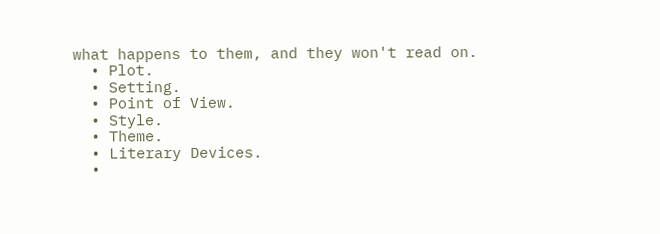what happens to them, and they won't read on.
  • Plot.
  • Setting.
  • Point of View.
  • Style.
  • Theme.
  • Literary Devices.
  •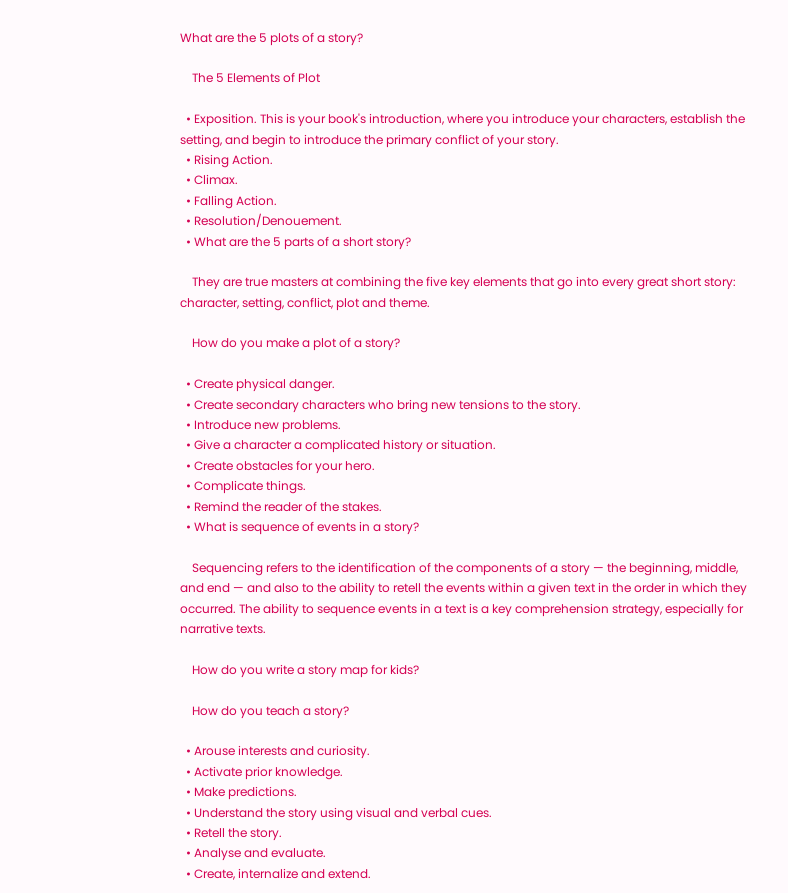What are the 5 plots of a story?

    The 5 Elements of Plot

  • Exposition. This is your book's introduction, where you introduce your characters, establish the setting, and begin to introduce the primary conflict of your story.
  • Rising Action.
  • Climax.
  • Falling Action.
  • Resolution/Denouement.
  • What are the 5 parts of a short story?

    They are true masters at combining the five key elements that go into every great short story: character, setting, conflict, plot and theme.

    How do you make a plot of a story?

  • Create physical danger.
  • Create secondary characters who bring new tensions to the story.
  • Introduce new problems.
  • Give a character a complicated history or situation.
  • Create obstacles for your hero.
  • Complicate things.
  • Remind the reader of the stakes.
  • What is sequence of events in a story?

    Sequencing refers to the identification of the components of a story — the beginning, middle, and end — and also to the ability to retell the events within a given text in the order in which they occurred. The ability to sequence events in a text is a key comprehension strategy, especially for narrative texts.

    How do you write a story map for kids?

    How do you teach a story?

  • Arouse interests and curiosity.
  • Activate prior knowledge.
  • Make predictions.
  • Understand the story using visual and verbal cues.
  • Retell the story.
  • Analyse and evaluate.
  • Create, internalize and extend.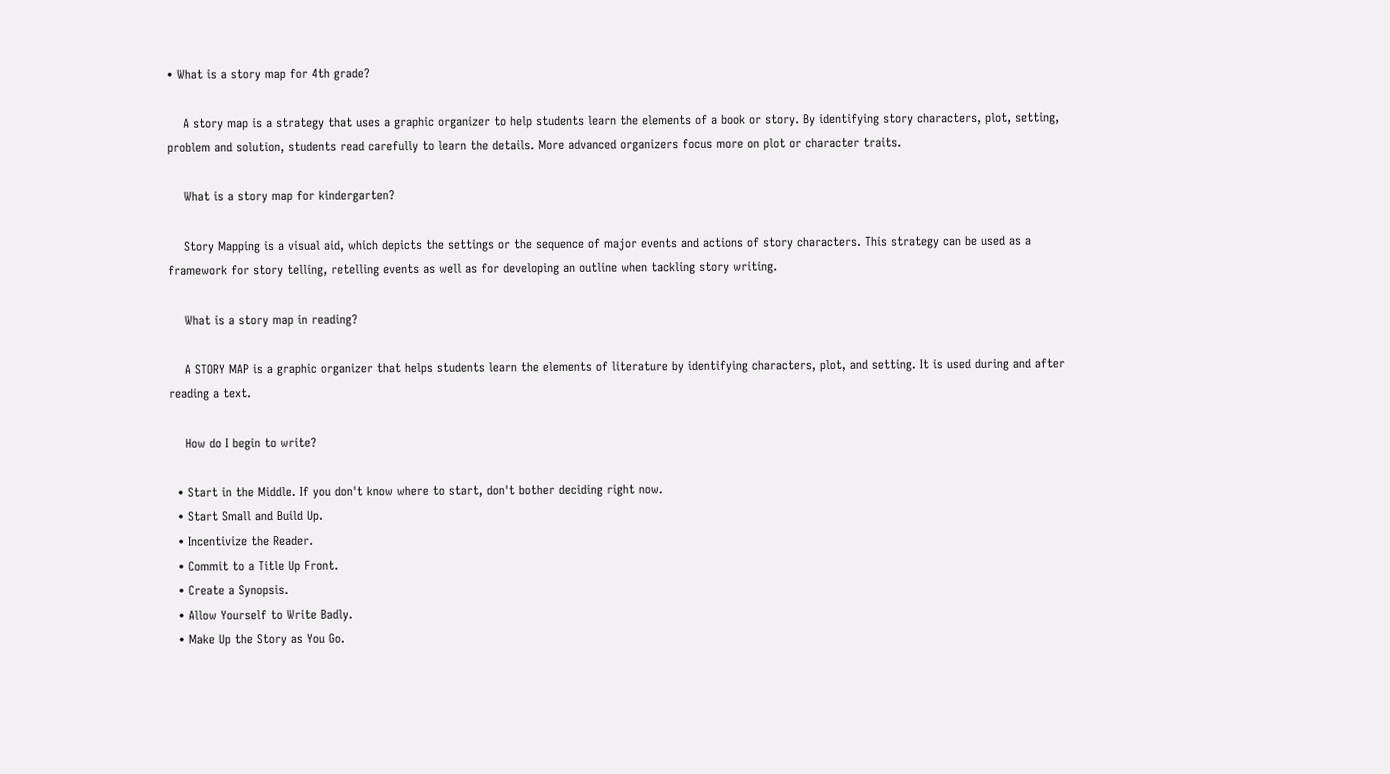• What is a story map for 4th grade?

    A story map is a strategy that uses a graphic organizer to help students learn the elements of a book or story. By identifying story characters, plot, setting, problem and solution, students read carefully to learn the details. More advanced organizers focus more on plot or character traits.

    What is a story map for kindergarten?

    Story Mapping is a visual aid, which depicts the settings or the sequence of major events and actions of story characters. This strategy can be used as a framework for story telling, retelling events as well as for developing an outline when tackling story writing.

    What is a story map in reading?

    A STORY MAP is a graphic organizer that helps students learn the elements of literature by identifying characters, plot, and setting. It is used during and after reading a text.

    How do I begin to write?

  • Start in the Middle. If you don't know where to start, don't bother deciding right now.
  • Start Small and Build Up.
  • Incentivize the Reader.
  • Commit to a Title Up Front.
  • Create a Synopsis.
  • Allow Yourself to Write Badly.
  • Make Up the Story as You Go.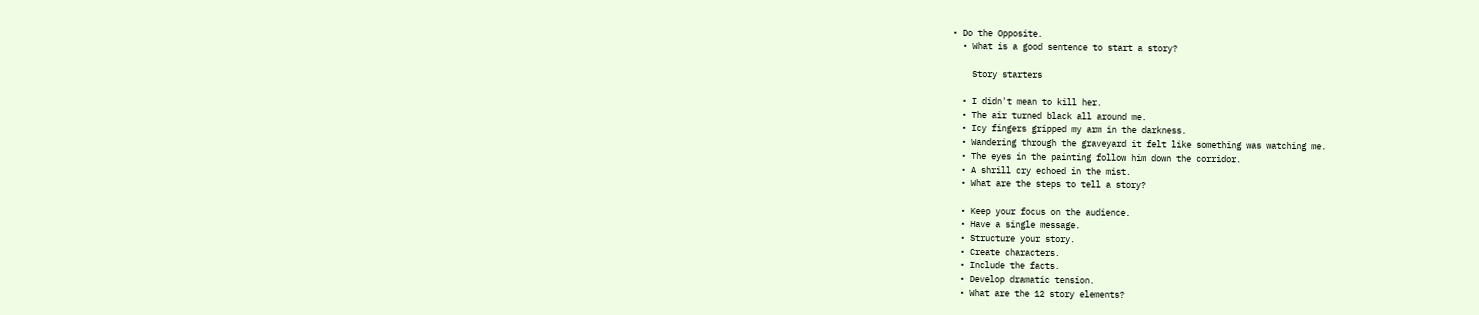• Do the Opposite.
  • What is a good sentence to start a story?

    Story starters

  • I didn't mean to kill her.
  • The air turned black all around me.
  • Icy fingers gripped my arm in the darkness.
  • Wandering through the graveyard it felt like something was watching me.
  • The eyes in the painting follow him down the corridor.
  • A shrill cry echoed in the mist.
  • What are the steps to tell a story?

  • Keep your focus on the audience.
  • Have a single message.
  • Structure your story.
  • Create characters.
  • Include the facts.
  • Develop dramatic tension.
  • What are the 12 story elements?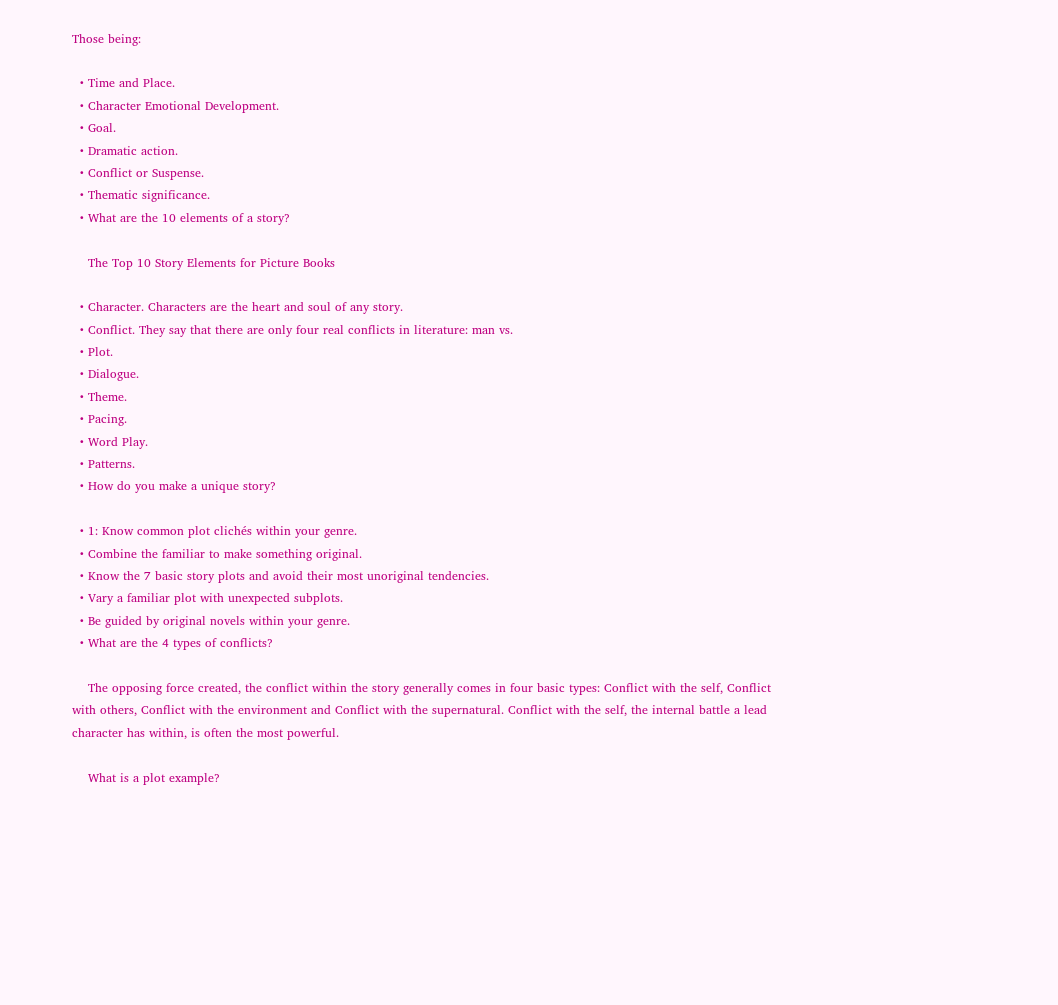Those being:

  • Time and Place.
  • Character Emotional Development.
  • Goal.
  • Dramatic action.
  • Conflict or Suspense.
  • Thematic significance.
  • What are the 10 elements of a story?

    The Top 10 Story Elements for Picture Books

  • Character. Characters are the heart and soul of any story.
  • Conflict. They say that there are only four real conflicts in literature: man vs.
  • Plot.
  • Dialogue.
  • Theme.
  • Pacing.
  • Word Play.
  • Patterns.
  • How do you make a unique story?

  • 1: Know common plot clichés within your genre.
  • Combine the familiar to make something original.
  • Know the 7 basic story plots and avoid their most unoriginal tendencies.
  • Vary a familiar plot with unexpected subplots.
  • Be guided by original novels within your genre.
  • What are the 4 types of conflicts?

    The opposing force created, the conflict within the story generally comes in four basic types: Conflict with the self, Conflict with others, Conflict with the environment and Conflict with the supernatural. Conflict with the self, the internal battle a lead character has within, is often the most powerful.

    What is a plot example?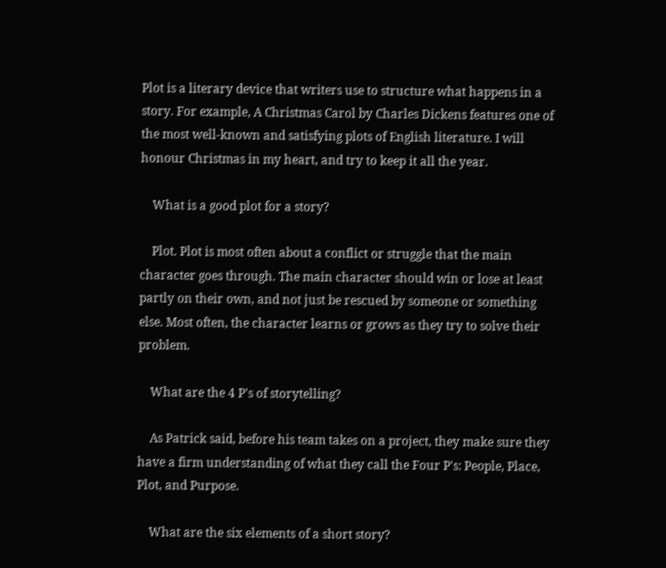Plot is a literary device that writers use to structure what happens in a story. For example, A Christmas Carol by Charles Dickens features one of the most well-known and satisfying plots of English literature. I will honour Christmas in my heart, and try to keep it all the year.

    What is a good plot for a story?

    Plot. Plot is most often about a conflict or struggle that the main character goes through. The main character should win or lose at least partly on their own, and not just be rescued by someone or something else. Most often, the character learns or grows as they try to solve their problem.

    What are the 4 P's of storytelling?

    As Patrick said, before his team takes on a project, they make sure they have a firm understanding of what they call the Four P's: People, Place, Plot, and Purpose.

    What are the six elements of a short story?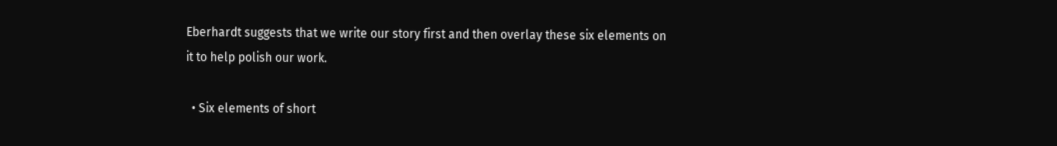Eberhardt suggests that we write our story first and then overlay these six elements on it to help polish our work.

  • Six elements of short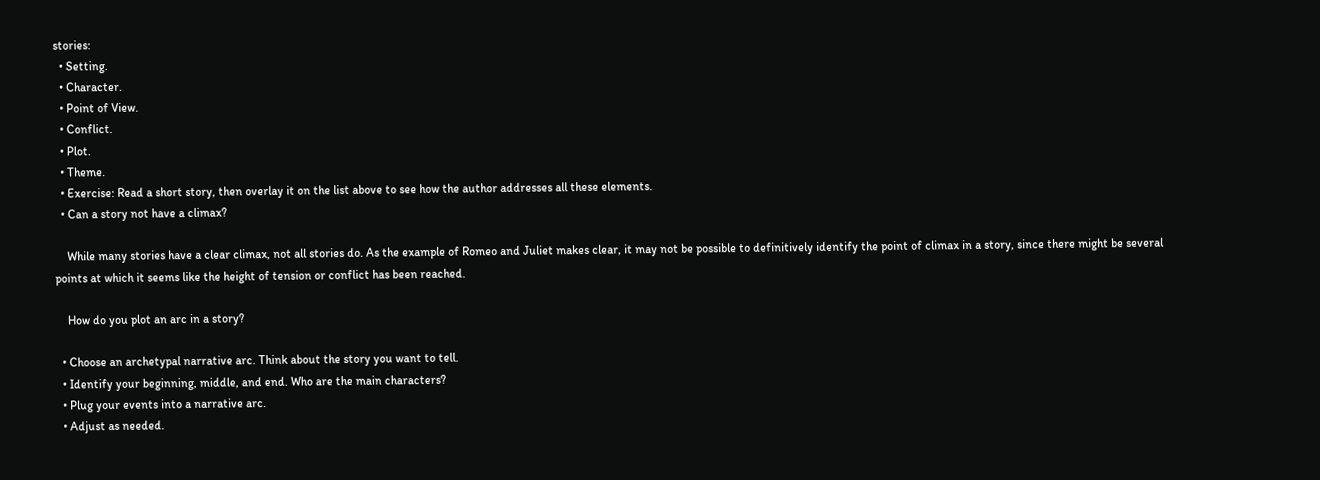stories:
  • Setting.
  • Character.
  • Point of View.
  • Conflict.
  • Plot.
  • Theme.
  • Exercise: Read a short story, then overlay it on the list above to see how the author addresses all these elements.
  • Can a story not have a climax?

    While many stories have a clear climax, not all stories do. As the example of Romeo and Juliet makes clear, it may not be possible to definitively identify the point of climax in a story, since there might be several points at which it seems like the height of tension or conflict has been reached.

    How do you plot an arc in a story?

  • Choose an archetypal narrative arc. Think about the story you want to tell.
  • Identify your beginning, middle, and end. Who are the main characters?
  • Plug your events into a narrative arc.
  • Adjust as needed.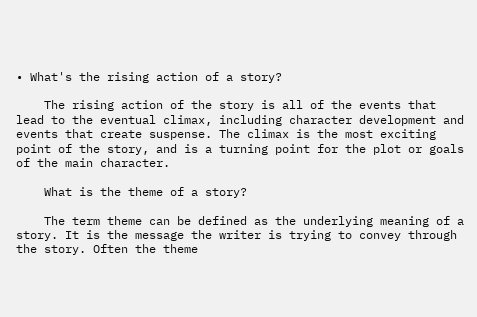• What's the rising action of a story?

    The rising action of the story is all of the events that lead to the eventual climax, including character development and events that create suspense. The climax is the most exciting point of the story, and is a turning point for the plot or goals of the main character.

    What is the theme of a story?

    The term theme can be defined as the underlying meaning of a story. It is the message the writer is trying to convey through the story. Often the theme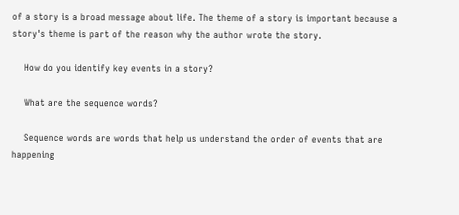of a story is a broad message about life. The theme of a story is important because a story's theme is part of the reason why the author wrote the story.

    How do you identify key events in a story?

    What are the sequence words?

    Sequence words are words that help us understand the order of events that are happening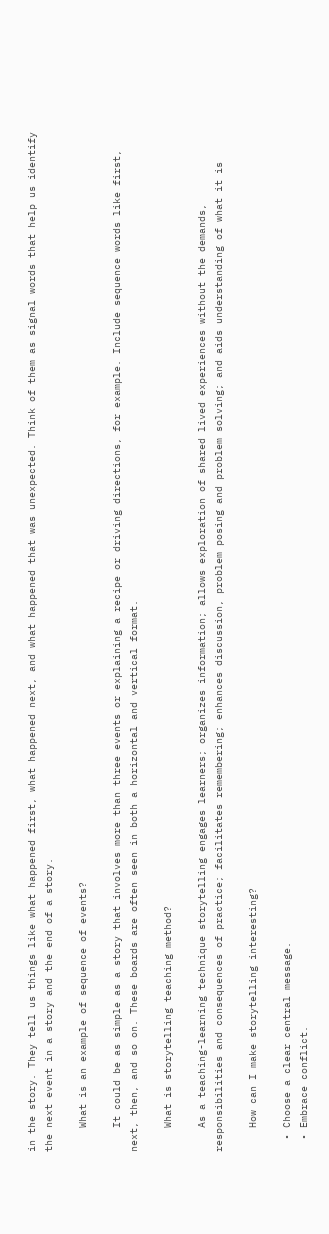in the story. They tell us things like what happened first, what happened next, and what happened that was unexpected. Think of them as signal words that help us identify the next event in a story and the end of a story.

    What is an example of sequence of events?

    It could be as simple as a story that involves more than three events or explaining a recipe or driving directions, for example. Include sequence words like first, next, then, and so on. These boards are often seen in both a horizontal and vertical format.

    What is storytelling teaching method?

    As a teaching-learning technique storytelling engages learners; organizes information; allows exploration of shared lived experiences without the demands, responsibilities and consequences of practice; facilitates remembering; enhances discussion, problem posing and problem solving; and aids understanding of what it is

    How can I make storytelling interesting?

  • Choose a clear central message.
  • Embrace conflict.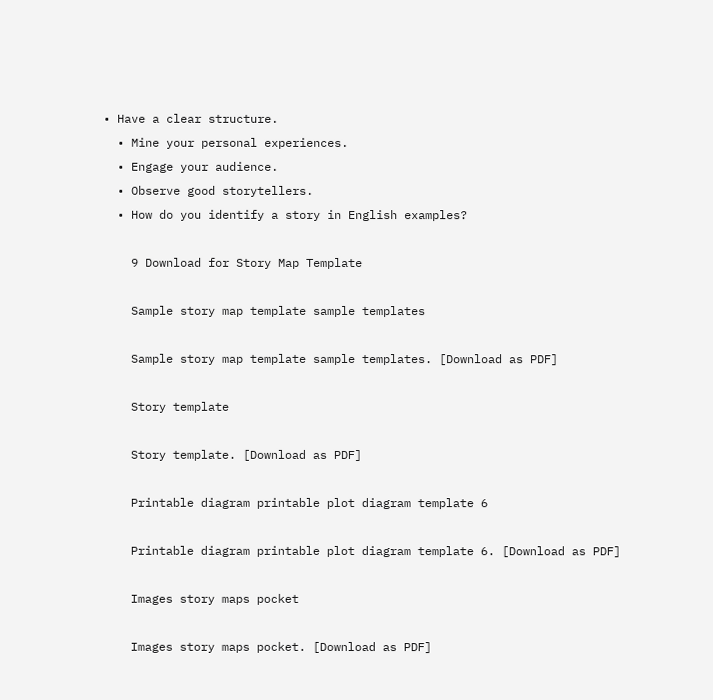• Have a clear structure.
  • Mine your personal experiences.
  • Engage your audience.
  • Observe good storytellers.
  • How do you identify a story in English examples?

    9 Download for Story Map Template

    Sample story map template sample templates

    Sample story map template sample templates. [Download as PDF]

    Story template

    Story template. [Download as PDF]

    Printable diagram printable plot diagram template 6

    Printable diagram printable plot diagram template 6. [Download as PDF]

    Images story maps pocket

    Images story maps pocket. [Download as PDF]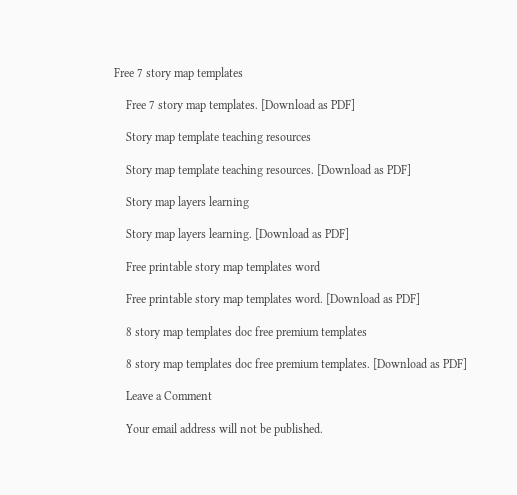Free 7 story map templates

    Free 7 story map templates. [Download as PDF]

    Story map template teaching resources

    Story map template teaching resources. [Download as PDF]

    Story map layers learning

    Story map layers learning. [Download as PDF]

    Free printable story map templates word

    Free printable story map templates word. [Download as PDF]

    8 story map templates doc free premium templates

    8 story map templates doc free premium templates. [Download as PDF]

    Leave a Comment

    Your email address will not be published.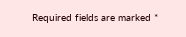Required fields are marked *